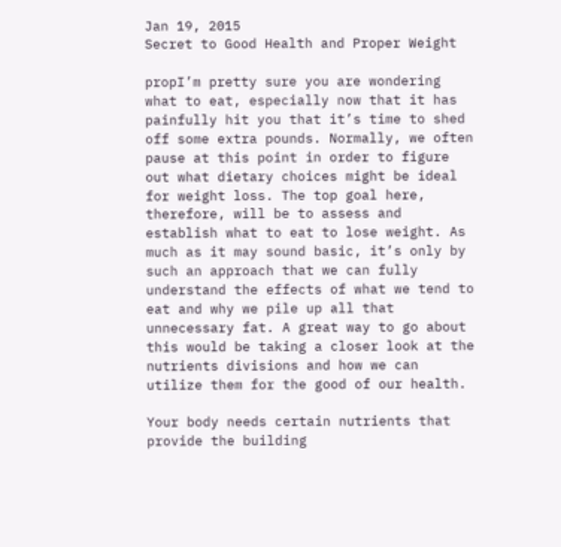Jan 19, 2015
Secret to Good Health and Proper Weight

propI’m pretty sure you are wondering what to eat, especially now that it has painfully hit you that it’s time to shed off some extra pounds. Normally, we often pause at this point in order to figure out what dietary choices might be ideal for weight loss. The top goal here, therefore, will be to assess and establish what to eat to lose weight. As much as it may sound basic, it’s only by such an approach that we can fully understand the effects of what we tend to eat and why we pile up all that unnecessary fat. A great way to go about this would be taking a closer look at the nutrients divisions and how we can utilize them for the good of our health.

Your body needs certain nutrients that provide the building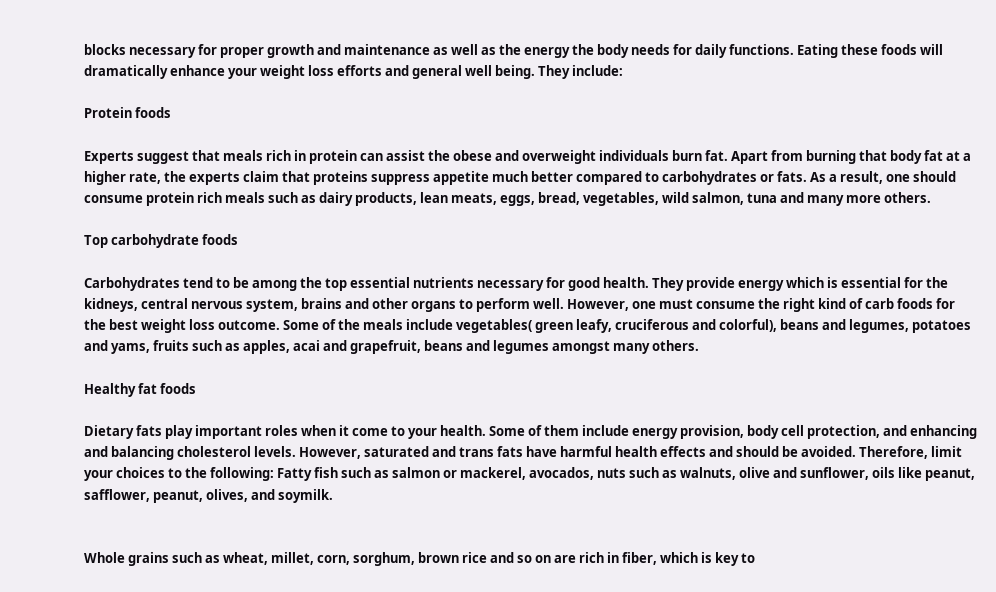blocks necessary for proper growth and maintenance as well as the energy the body needs for daily functions. Eating these foods will dramatically enhance your weight loss efforts and general well being. They include:

Protein foods

Experts suggest that meals rich in protein can assist the obese and overweight individuals burn fat. Apart from burning that body fat at a higher rate, the experts claim that proteins suppress appetite much better compared to carbohydrates or fats. As a result, one should consume protein rich meals such as dairy products, lean meats, eggs, bread, vegetables, wild salmon, tuna and many more others.

Top carbohydrate foods

Carbohydrates tend to be among the top essential nutrients necessary for good health. They provide energy which is essential for the kidneys, central nervous system, brains and other organs to perform well. However, one must consume the right kind of carb foods for the best weight loss outcome. Some of the meals include vegetables( green leafy, cruciferous and colorful), beans and legumes, potatoes and yams, fruits such as apples, acai and grapefruit, beans and legumes amongst many others.

Healthy fat foods

Dietary fats play important roles when it come to your health. Some of them include energy provision, body cell protection, and enhancing and balancing cholesterol levels. However, saturated and trans fats have harmful health effects and should be avoided. Therefore, limit your choices to the following: Fatty fish such as salmon or mackerel, avocados, nuts such as walnuts, olive and sunflower, oils like peanut, safflower, peanut, olives, and soymilk.


Whole grains such as wheat, millet, corn, sorghum, brown rice and so on are rich in fiber, which is key to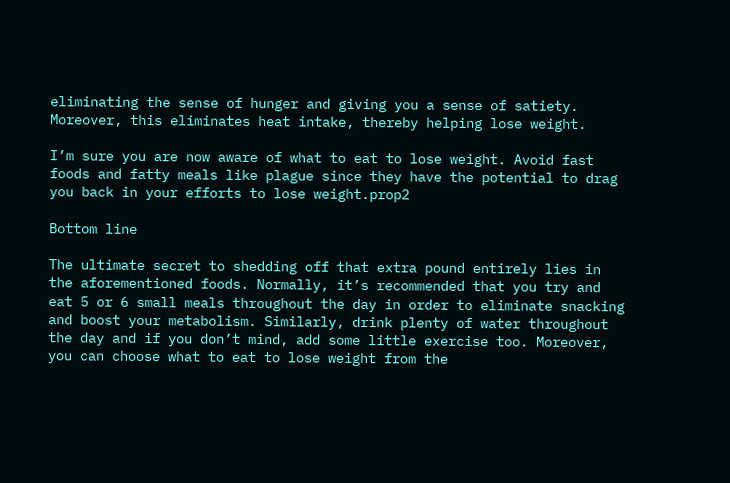eliminating the sense of hunger and giving you a sense of satiety. Moreover, this eliminates heat intake, thereby helping lose weight.

I’m sure you are now aware of what to eat to lose weight. Avoid fast foods and fatty meals like plague since they have the potential to drag you back in your efforts to lose weight.prop2

Bottom line

The ultimate secret to shedding off that extra pound entirely lies in the aforementioned foods. Normally, it’s recommended that you try and eat 5 or 6 small meals throughout the day in order to eliminate snacking and boost your metabolism. Similarly, drink plenty of water throughout the day and if you don’t mind, add some little exercise too. Moreover, you can choose what to eat to lose weight from the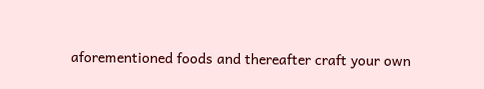aforementioned foods and thereafter craft your own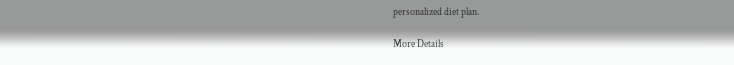personalized diet plan.

More Details